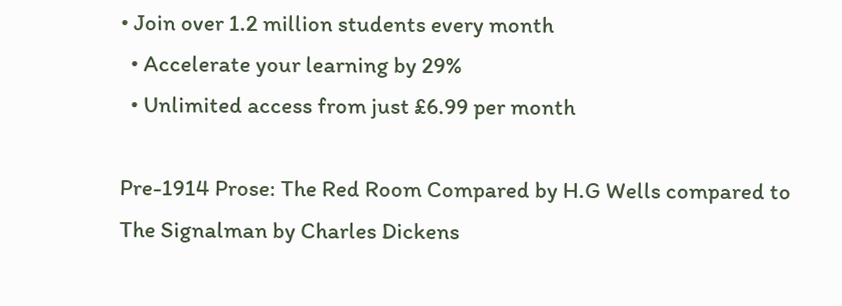• Join over 1.2 million students every month
  • Accelerate your learning by 29%
  • Unlimited access from just £6.99 per month

Pre-1914 Prose: The Red Room Compared by H.G Wells compared to The Signalman by Charles Dickens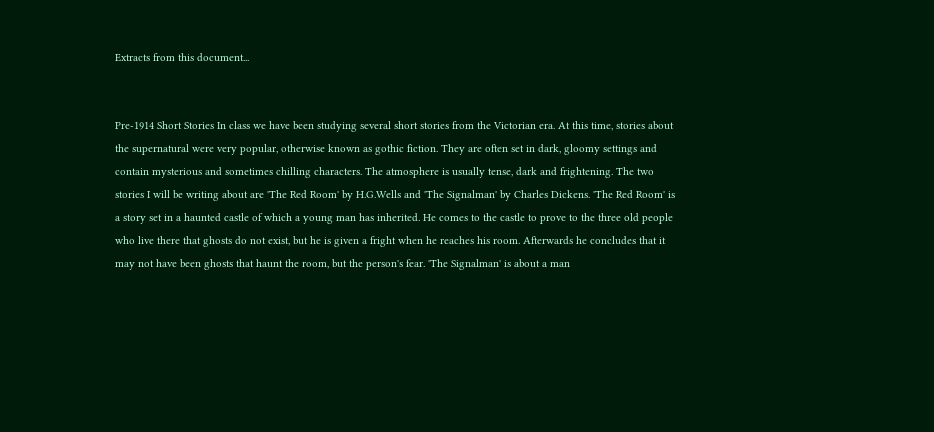Extracts from this document...


Pre-1914 Short Stories In class we have been studying several short stories from the Victorian era. At this time, stories about the supernatural were very popular, otherwise known as gothic fiction. They are often set in dark, gloomy settings and contain mysterious and sometimes chilling characters. The atmosphere is usually tense, dark and frightening. The two stories I will be writing about are 'The Red Room' by H.G.Wells and 'The Signalman' by Charles Dickens. 'The Red Room' is a story set in a haunted castle of which a young man has inherited. He comes to the castle to prove to the three old people who live there that ghosts do not exist, but he is given a fright when he reaches his room. Afterwards he concludes that it may not have been ghosts that haunt the room, but the person's fear. 'The Signalman' is about a man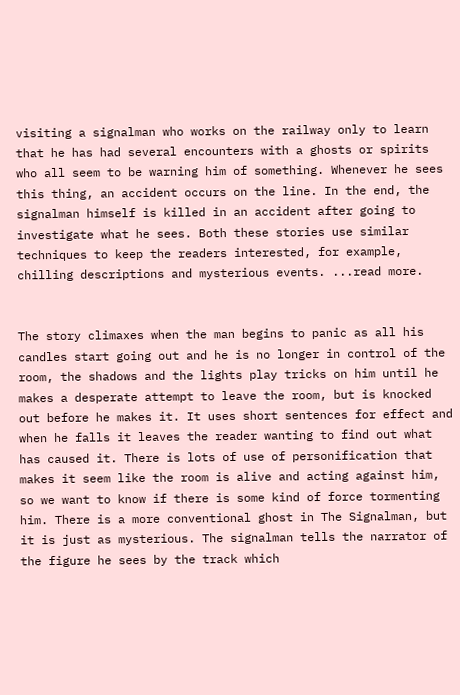visiting a signalman who works on the railway only to learn that he has had several encounters with a ghosts or spirits who all seem to be warning him of something. Whenever he sees this thing, an accident occurs on the line. In the end, the signalman himself is killed in an accident after going to investigate what he sees. Both these stories use similar techniques to keep the readers interested, for example, chilling descriptions and mysterious events. ...read more.


The story climaxes when the man begins to panic as all his candles start going out and he is no longer in control of the room, the shadows and the lights play tricks on him until he makes a desperate attempt to leave the room, but is knocked out before he makes it. It uses short sentences for effect and when he falls it leaves the reader wanting to find out what has caused it. There is lots of use of personification that makes it seem like the room is alive and acting against him, so we want to know if there is some kind of force tormenting him. There is a more conventional ghost in The Signalman, but it is just as mysterious. The signalman tells the narrator of the figure he sees by the track which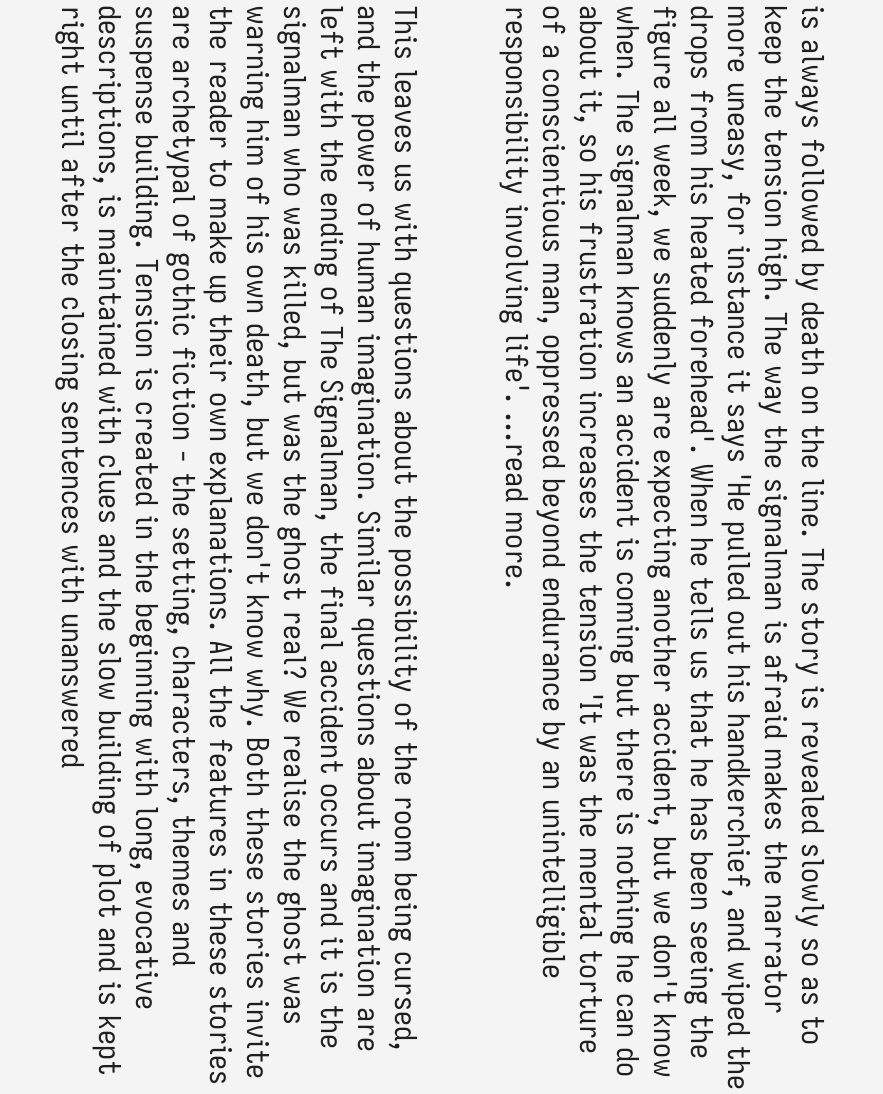is always followed by death on the line. The story is revealed slowly so as to keep the tension high. The way the signalman is afraid makes the narrator more uneasy, for instance it says 'He pulled out his handkerchief, and wiped the drops from his heated forehead'. When he tells us that he has been seeing the figure all week, we suddenly are expecting another accident, but we don't know when. The signalman knows an accident is coming but there is nothing he can do about it, so his frustration increases the tension 'It was the mental torture of a conscientious man, oppressed beyond endurance by an unintelligible responsibility involving life'. ...read more.


This leaves us with questions about the possibility of the room being cursed, and the power of human imagination. Similar questions about imagination are left with the ending of The Signalman, the final accident occurs and it is the signalman who was killed, but was the ghost real? We realise the ghost was warning him of his own death, but we don't know why. Both these stories invite the reader to make up their own explanations. All the features in these stories are archetypal of gothic fiction - the setting, characters, themes and suspense building. Tension is created in the beginning with long, evocative descriptions, is maintained with clues and the slow building of plot and is kept right until after the closing sentences with unanswered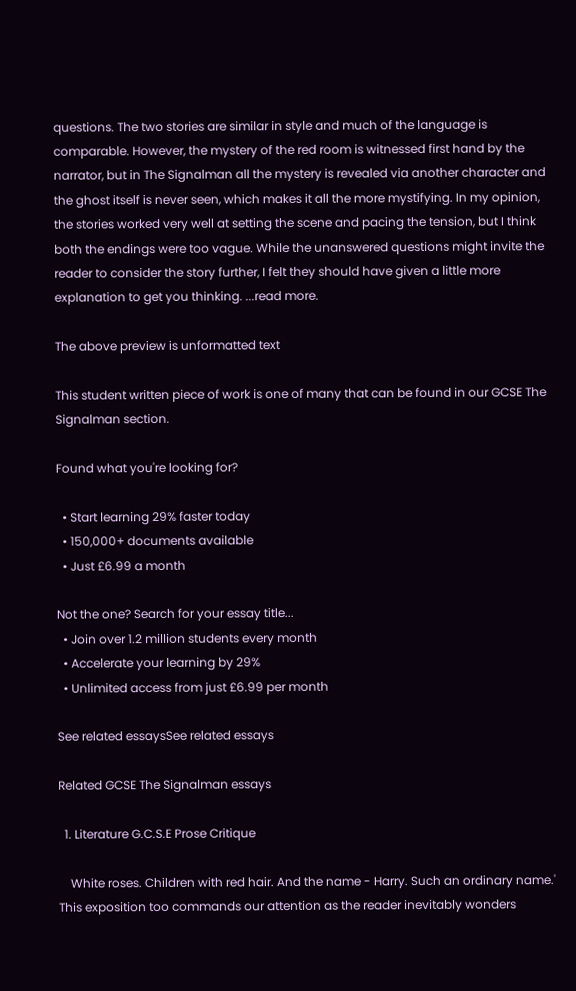questions. The two stories are similar in style and much of the language is comparable. However, the mystery of the red room is witnessed first hand by the narrator, but in The Signalman all the mystery is revealed via another character and the ghost itself is never seen, which makes it all the more mystifying. In my opinion, the stories worked very well at setting the scene and pacing the tension, but I think both the endings were too vague. While the unanswered questions might invite the reader to consider the story further, I felt they should have given a little more explanation to get you thinking. ...read more.

The above preview is unformatted text

This student written piece of work is one of many that can be found in our GCSE The Signalman section.

Found what you're looking for?

  • Start learning 29% faster today
  • 150,000+ documents available
  • Just £6.99 a month

Not the one? Search for your essay title...
  • Join over 1.2 million students every month
  • Accelerate your learning by 29%
  • Unlimited access from just £6.99 per month

See related essaysSee related essays

Related GCSE The Signalman essays

  1. Literature G.C.S.E Prose Critique

    White roses. Children with red hair. And the name - Harry. Such an ordinary name.' This exposition too commands our attention as the reader inevitably wonders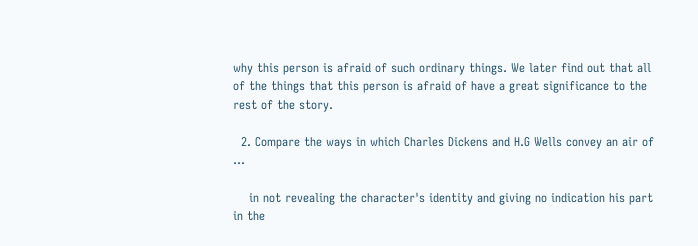why this person is afraid of such ordinary things. We later find out that all of the things that this person is afraid of have a great significance to the rest of the story.

  2. Compare the ways in which Charles Dickens and H.G Wells convey an air of ...

    in not revealing the character's identity and giving no indication his part in the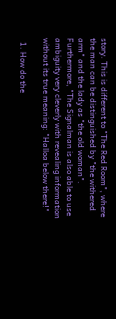story. This is different to "The Red Room", where the man can be distinguished by "the withered arm" and the lady as "the old woman". Furthermore, "The Signalman is also able to use ambiguity very cleverly with revealing information without its true meaning: "Halloa below there!"

  1. How do the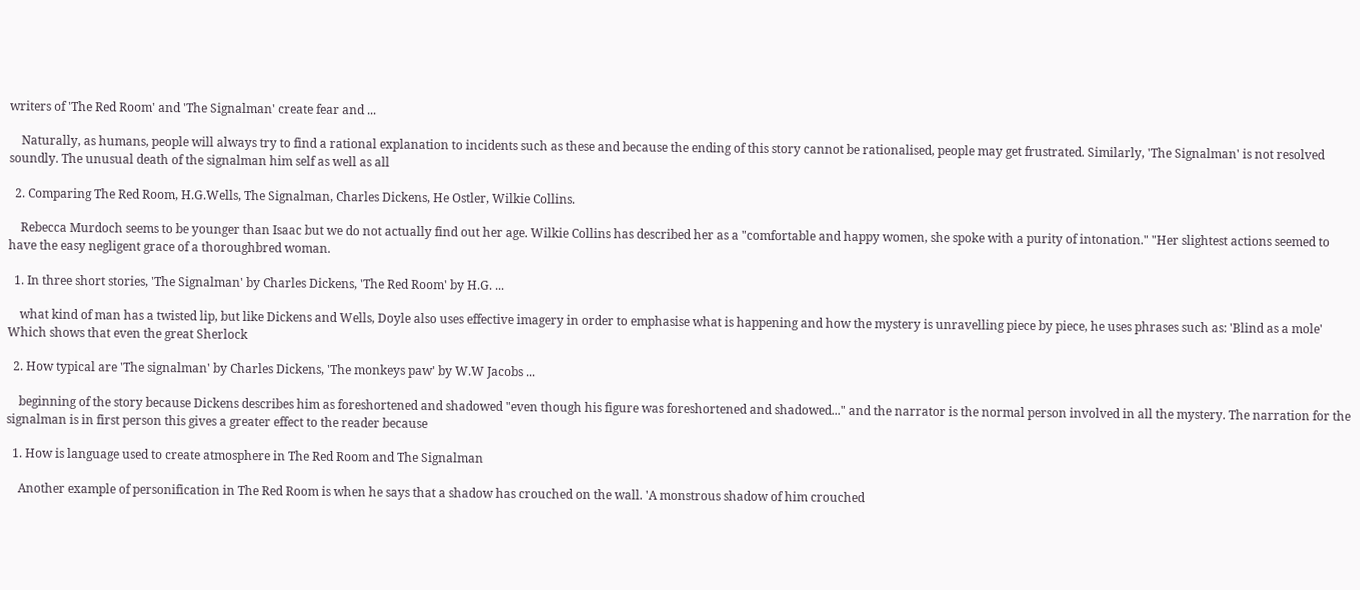writers of 'The Red Room' and 'The Signalman' create fear and ...

    Naturally, as humans, people will always try to find a rational explanation to incidents such as these and because the ending of this story cannot be rationalised, people may get frustrated. Similarly, 'The Signalman' is not resolved soundly. The unusual death of the signalman him self as well as all

  2. Comparing The Red Room, H.G.Wells, The Signalman, Charles Dickens, He Ostler, Wilkie Collins.

    Rebecca Murdoch seems to be younger than Isaac but we do not actually find out her age. Wilkie Collins has described her as a "comfortable and happy women, she spoke with a purity of intonation." "Her slightest actions seemed to have the easy negligent grace of a thoroughbred woman.

  1. In three short stories, 'The Signalman' by Charles Dickens, 'The Red Room' by H.G. ...

    what kind of man has a twisted lip, but like Dickens and Wells, Doyle also uses effective imagery in order to emphasise what is happening and how the mystery is unravelling piece by piece, he uses phrases such as: 'Blind as a mole' Which shows that even the great Sherlock

  2. How typical are 'The signalman' by Charles Dickens, 'The monkeys paw' by W.W Jacobs ...

    beginning of the story because Dickens describes him as foreshortened and shadowed "even though his figure was foreshortened and shadowed..." and the narrator is the normal person involved in all the mystery. The narration for the signalman is in first person this gives a greater effect to the reader because

  1. How is language used to create atmosphere in The Red Room and The Signalman

    Another example of personification in The Red Room is when he says that a shadow has crouched on the wall. 'A monstrous shadow of him crouched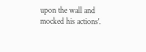upon the wall and mocked his actions'.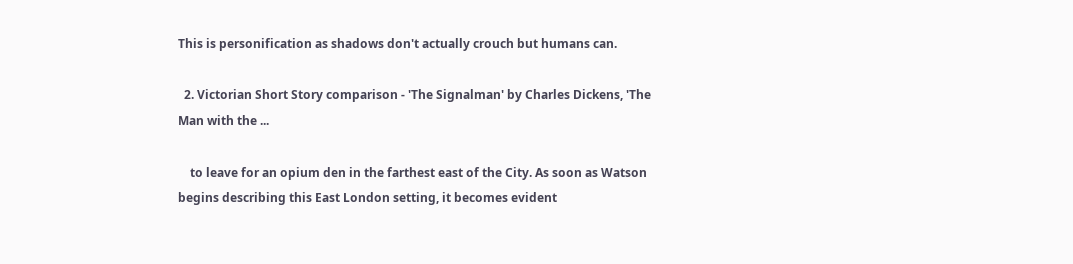This is personification as shadows don't actually crouch but humans can.

  2. Victorian Short Story comparison - 'The Signalman' by Charles Dickens, 'The Man with the ...

    to leave for an opium den in the farthest east of the City. As soon as Watson begins describing this East London setting, it becomes evident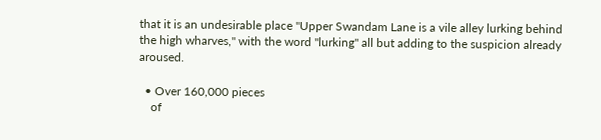that it is an undesirable place "Upper Swandam Lane is a vile alley lurking behind the high wharves," with the word "lurking" all but adding to the suspicion already aroused.

  • Over 160,000 pieces
    of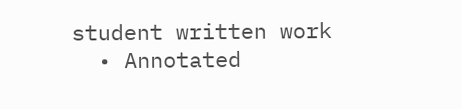student written work
  • Annotated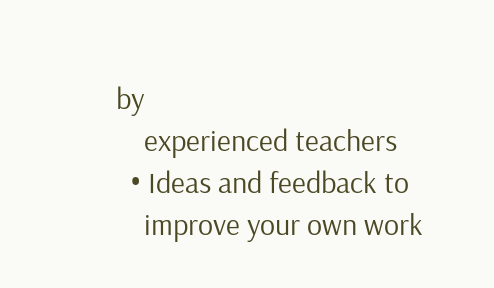by
    experienced teachers
  • Ideas and feedback to
    improve your own work